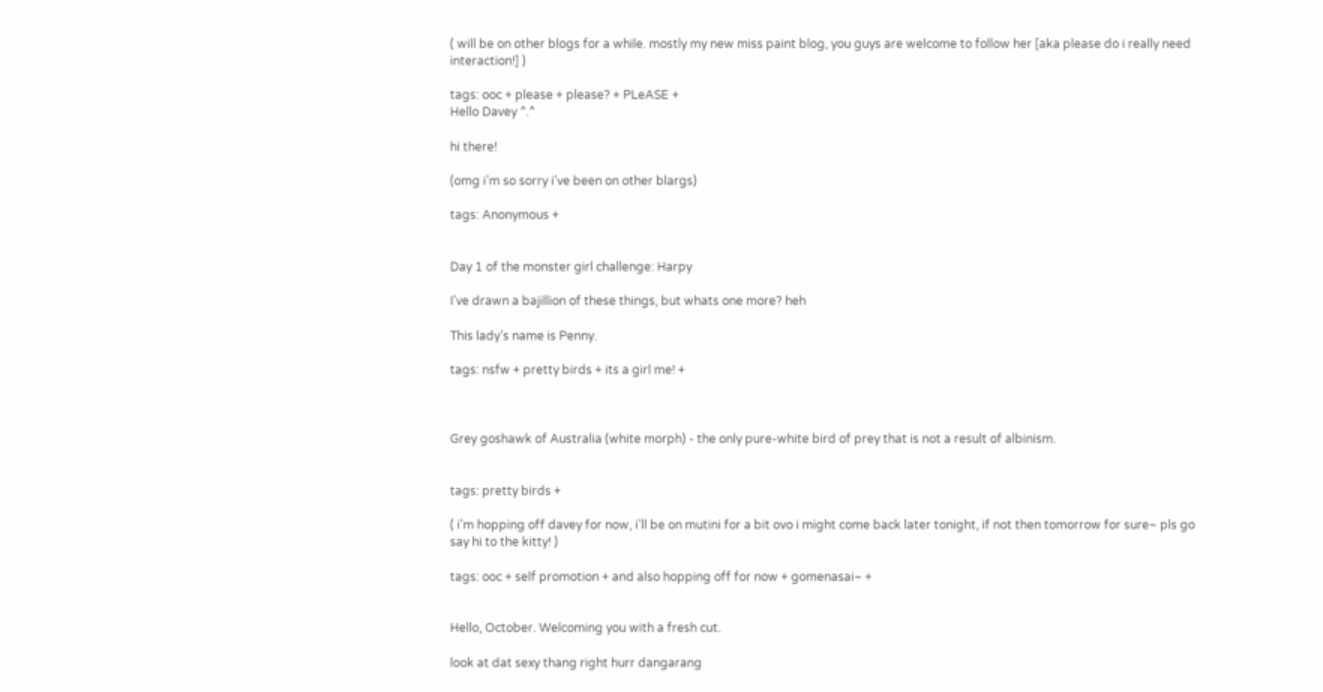( will be on other blogs for a while. mostly my new miss paint blog, you guys are welcome to follow her [aka please do i really need interaction!] )

tags: ooc + please + please? + PLeASE +
Hello Davey ^.^

hi there!

(omg i’m so sorry i’ve been on other blargs)

tags: Anonymous +


Day 1 of the monster girl challenge: Harpy

I’ve drawn a bajillion of these things, but whats one more? heh

This lady’s name is Penny.

tags: nsfw + pretty birds + its a girl me! +



Grey goshawk of Australia (white morph) - the only pure-white bird of prey that is not a result of albinism.


tags: pretty birds +

( i’m hopping off davey for now, i’ll be on mutini for a bit ovo i might come back later tonight, if not then tomorrow for sure~ pls go say hi to the kitty! )

tags: ooc + self promotion + and also hopping off for now + gomenasai~ +


Hello, October. Welcoming you with a fresh cut.

look at dat sexy thang right hurr dangarang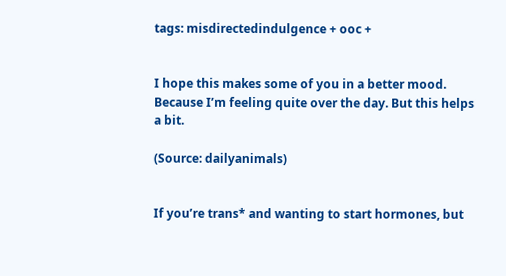tags: misdirectedindulgence + ooc +


I hope this makes some of you in a better mood. Because I’m feeling quite over the day. But this helps a bit.

(Source: dailyanimals)


If you’re trans* and wanting to start hormones, but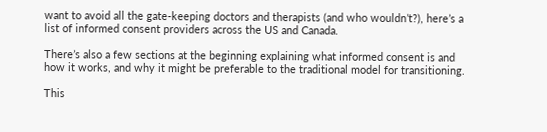want to avoid all the gate-keeping doctors and therapists (and who wouldn’t?), here’s a list of informed consent providers across the US and Canada.

There’s also a few sections at the beginning explaining what informed consent is and how it works, and why it might be preferable to the traditional model for transitioning.

This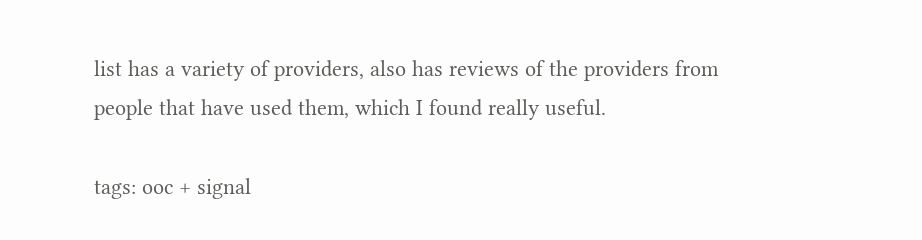list has a variety of providers, also has reviews of the providers from people that have used them, which I found really useful.

tags: ooc + signal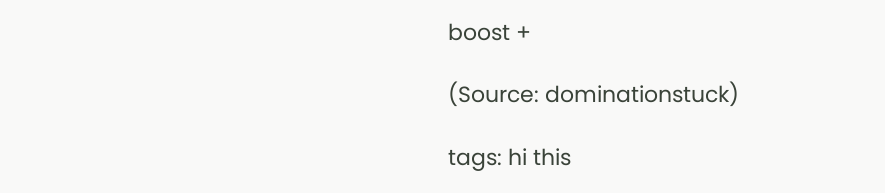boost +

(Source: dominationstuck)

tags: hi this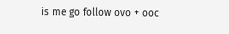is me go follow ovo + ooc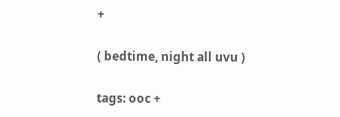+

( bedtime, night all uvu )

tags: ooc +